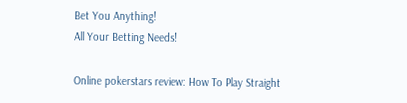Bet You Anything!
All Your Betting Needs!

Online pokerstars review: How To Play Straight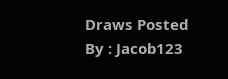Draws Posted By : Jacob123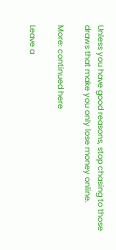Unless you have good reasons, stop chasing to those draws that make you only lose money online.

More: continued here

Leave a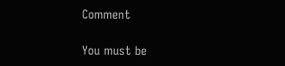Comment

You must be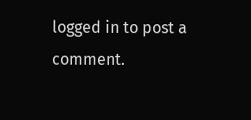logged in to post a comment.